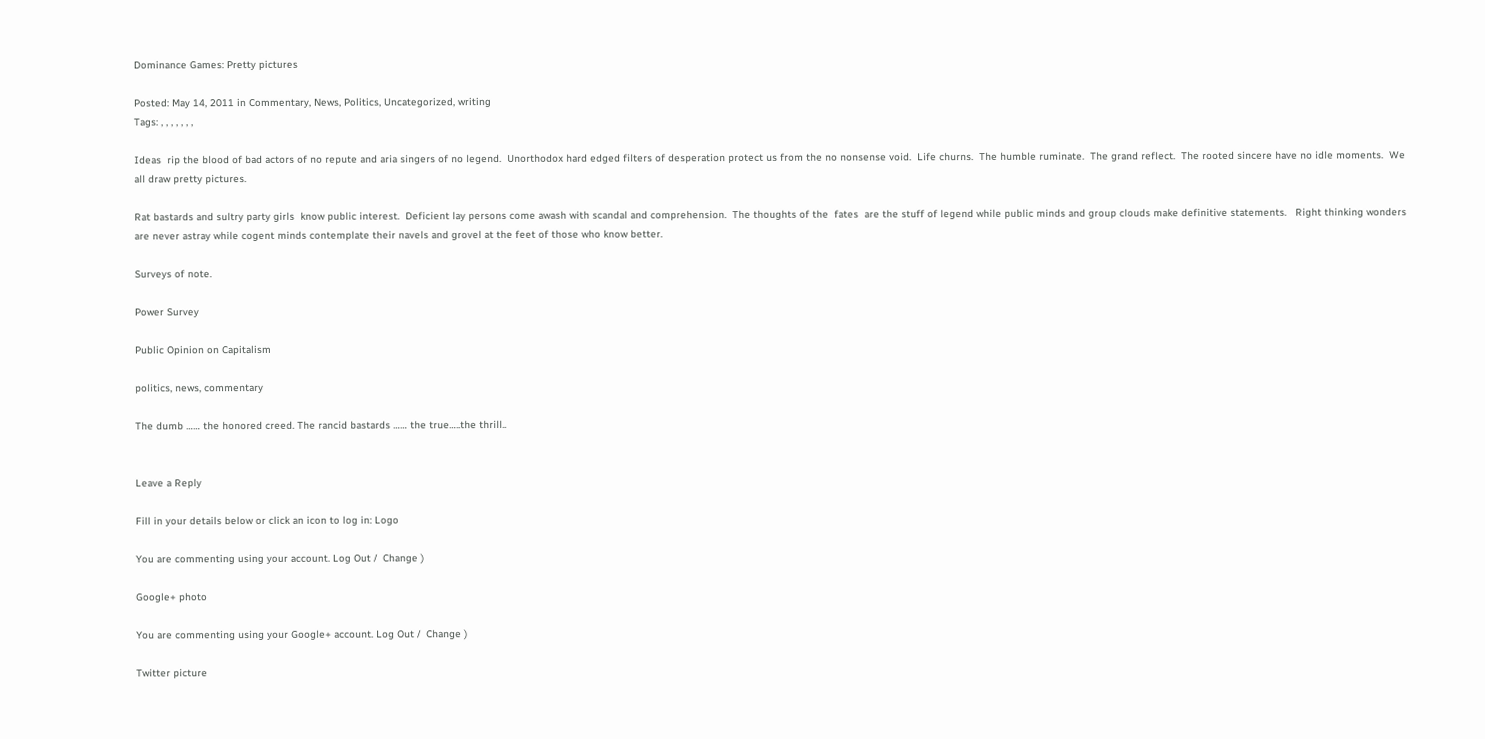Dominance Games: Pretty pictures

Posted: May 14, 2011 in Commentary, News, Politics, Uncategorized, writing
Tags: , , , , , , ,

Ideas  rip the blood of bad actors of no repute and aria singers of no legend.  Unorthodox hard edged filters of desperation protect us from the no nonsense void.  Life churns.  The humble ruminate.  The grand reflect.  The rooted sincere have no idle moments.  We all draw pretty pictures.

Rat bastards and sultry party girls  know public interest.  Deficient lay persons come awash with scandal and comprehension.  The thoughts of the  fates  are the stuff of legend while public minds and group clouds make definitive statements.   Right thinking wonders are never astray while cogent minds contemplate their navels and grovel at the feet of those who know better.

Surveys of note.

Power Survey

Public Opinion on Capitalism

politics, news, commentary

The dumb …… the honored creed. The rancid bastards …… the true…..the thrill..


Leave a Reply

Fill in your details below or click an icon to log in: Logo

You are commenting using your account. Log Out /  Change )

Google+ photo

You are commenting using your Google+ account. Log Out /  Change )

Twitter picture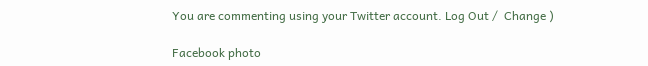You are commenting using your Twitter account. Log Out /  Change )

Facebook photo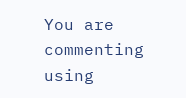You are commenting using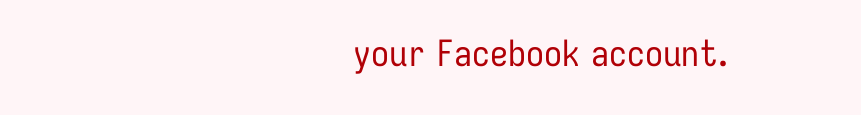your Facebook account.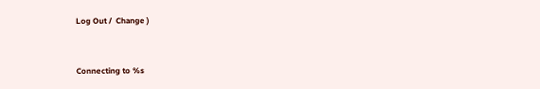Log Out /  Change )


Connecting to %s